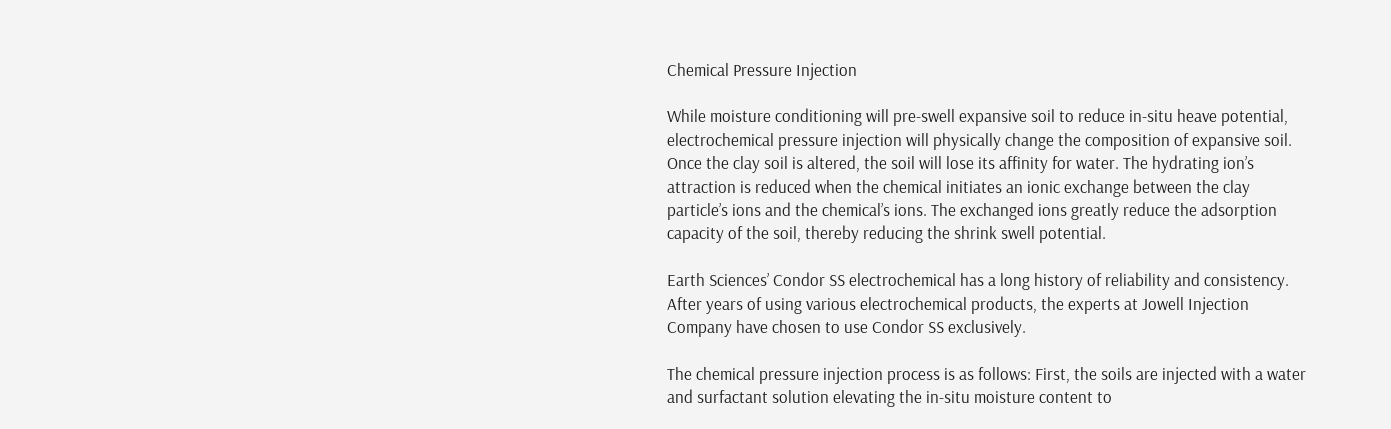Chemical Pressure Injection

While moisture conditioning will pre-swell expansive soil to reduce in-situ heave potential, electrochemical pressure injection will physically change the composition of expansive soil. Once the clay soil is altered, the soil will lose its affinity for water. The hydrating ion’s attraction is reduced when the chemical initiates an ionic exchange between the clay particle’s ions and the chemical’s ions. The exchanged ions greatly reduce the adsorption capacity of the soil, thereby reducing the shrink swell potential.

Earth Sciences’ Condor SS electrochemical has a long history of reliability and consistency. After years of using various electrochemical products, the experts at Jowell Injection Company have chosen to use Condor SS exclusively.

The chemical pressure injection process is as follows: First, the soils are injected with a water and surfactant solution elevating the in-situ moisture content to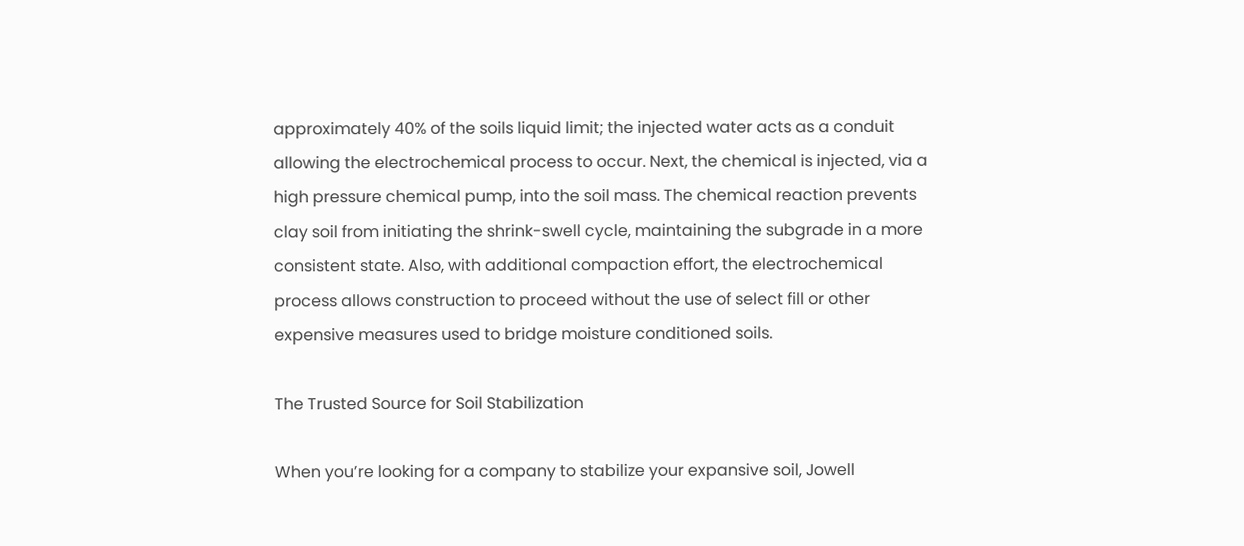approximately 40% of the soils liquid limit; the injected water acts as a conduit allowing the electrochemical process to occur. Next, the chemical is injected, via a high pressure chemical pump, into the soil mass. The chemical reaction prevents clay soil from initiating the shrink-swell cycle, maintaining the subgrade in a more consistent state. Also, with additional compaction effort, the electrochemical process allows construction to proceed without the use of select fill or other expensive measures used to bridge moisture conditioned soils.

The Trusted Source for Soil Stabilization

When you’re looking for a company to stabilize your expansive soil, Jowell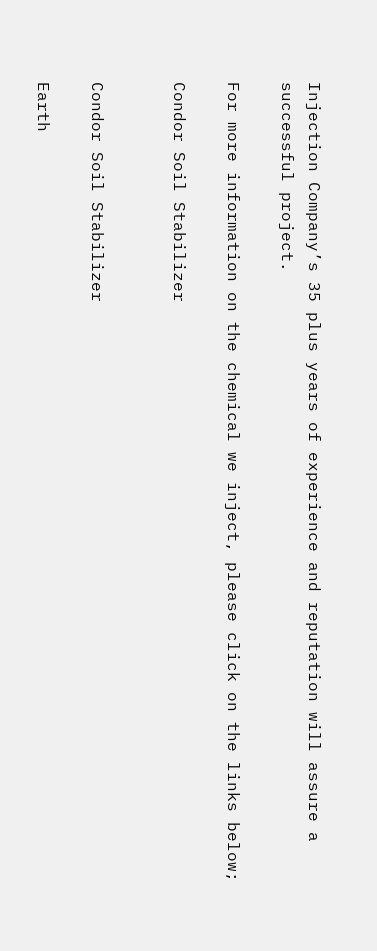Injection Company’s 35 plus years of experience and reputation will assure a successful project.

For more information on the chemical we inject, please click on the links below;

Condor Soil Stabilizer


Condor Soil Stabilizer

Earth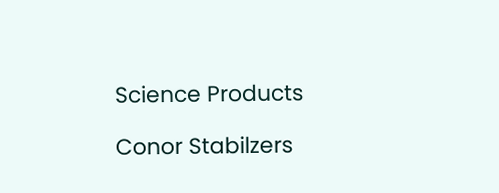Science Products

Conor Stabilzers